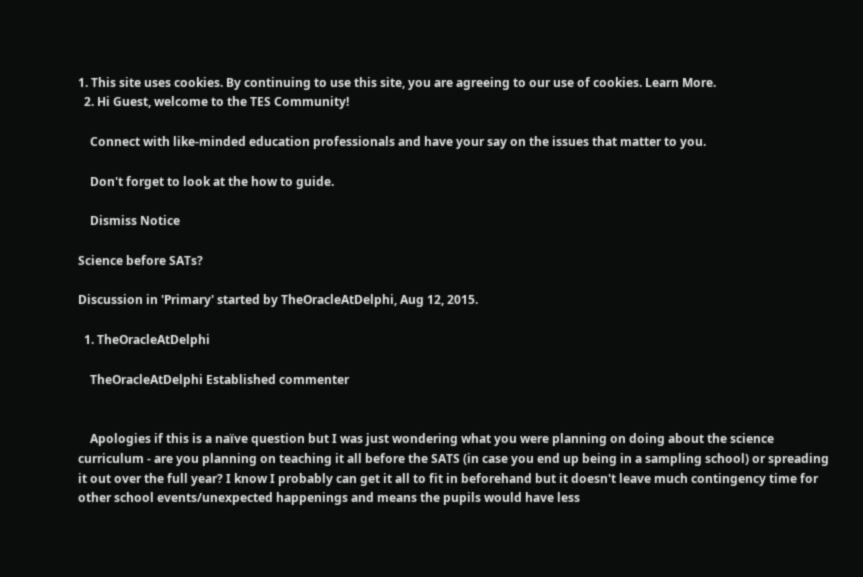1. This site uses cookies. By continuing to use this site, you are agreeing to our use of cookies. Learn More.
  2. Hi Guest, welcome to the TES Community!

    Connect with like-minded education professionals and have your say on the issues that matter to you.

    Don't forget to look at the how to guide.

    Dismiss Notice

Science before SATs?

Discussion in 'Primary' started by TheOracleAtDelphi, Aug 12, 2015.

  1. TheOracleAtDelphi

    TheOracleAtDelphi Established commenter


    Apologies if this is a naïve question but I was just wondering what you were planning on doing about the science curriculum - are you planning on teaching it all before the SATS (in case you end up being in a sampling school) or spreading it out over the full year? I know I probably can get it all to fit in beforehand but it doesn't leave much contingency time for other school events/unexpected happenings and means the pupils would have less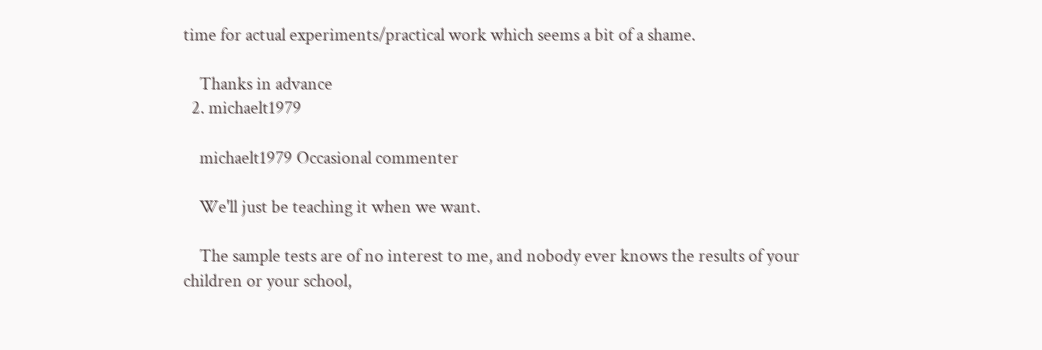time for actual experiments/practical work which seems a bit of a shame.

    Thanks in advance
  2. michaelt1979

    michaelt1979 Occasional commenter

    We'll just be teaching it when we want.

    The sample tests are of no interest to me, and nobody ever knows the results of your children or your school,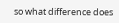so what difference does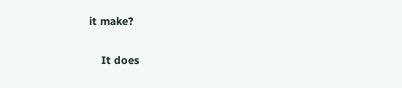it make?

    It does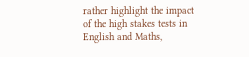rather highlight the impact of the high stakes tests in English and Maths,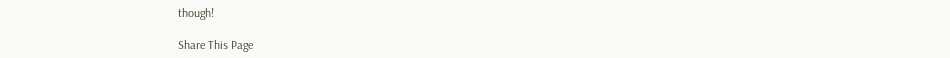though!

Share This Page